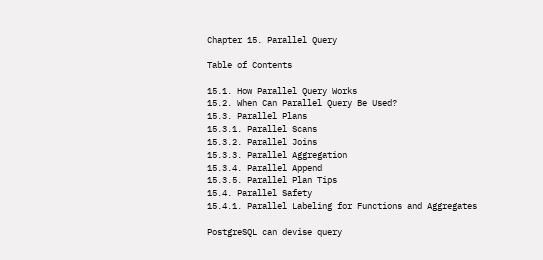Chapter 15. Parallel Query

Table of Contents

15.1. How Parallel Query Works
15.2. When Can Parallel Query Be Used?
15.3. Parallel Plans
15.3.1. Parallel Scans
15.3.2. Parallel Joins
15.3.3. Parallel Aggregation
15.3.4. Parallel Append
15.3.5. Parallel Plan Tips
15.4. Parallel Safety
15.4.1. Parallel Labeling for Functions and Aggregates

PostgreSQL can devise query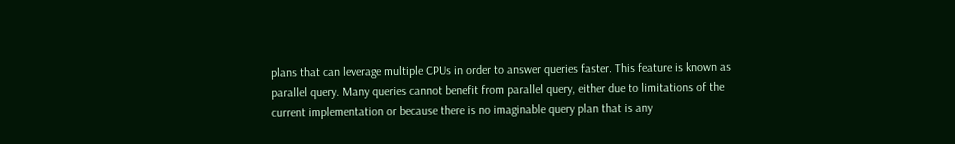plans that can leverage multiple CPUs in order to answer queries faster. This feature is known as parallel query. Many queries cannot benefit from parallel query, either due to limitations of the current implementation or because there is no imaginable query plan that is any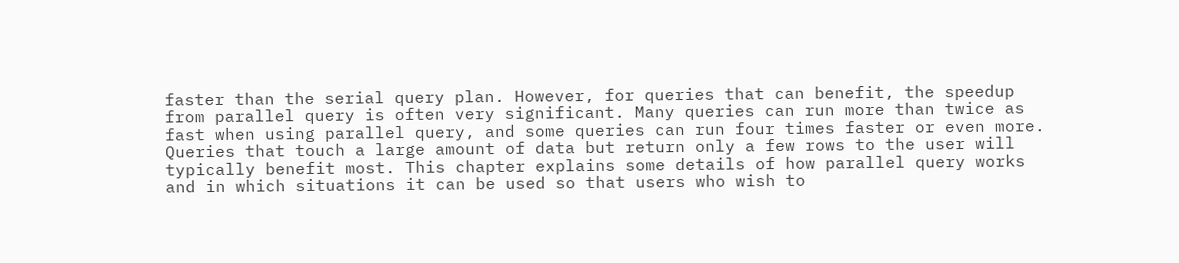faster than the serial query plan. However, for queries that can benefit, the speedup from parallel query is often very significant. Many queries can run more than twice as fast when using parallel query, and some queries can run four times faster or even more. Queries that touch a large amount of data but return only a few rows to the user will typically benefit most. This chapter explains some details of how parallel query works and in which situations it can be used so that users who wish to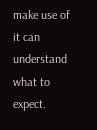make use of it can understand what to expect.